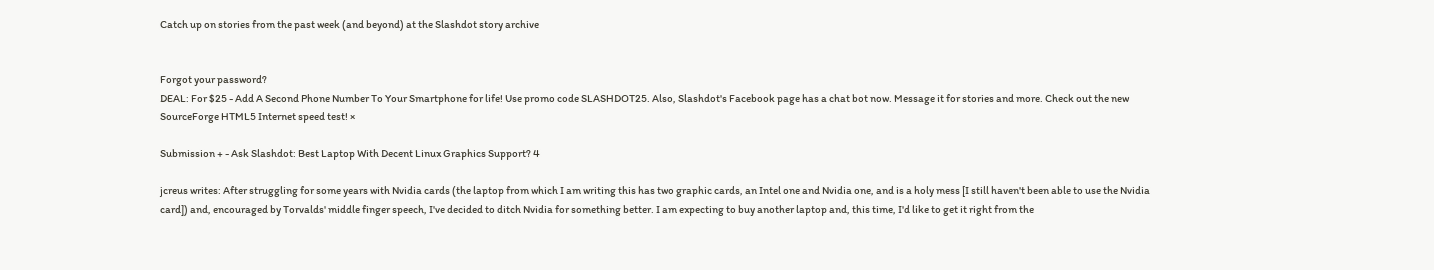Catch up on stories from the past week (and beyond) at the Slashdot story archive


Forgot your password?
DEAL: For $25 - Add A Second Phone Number To Your Smartphone for life! Use promo code SLASHDOT25. Also, Slashdot's Facebook page has a chat bot now. Message it for stories and more. Check out the new SourceForge HTML5 Internet speed test! ×

Submission + - Ask Slashdot: Best Laptop With Decent Linux Graphics Support? 4

jcreus writes: After struggling for some years with Nvidia cards (the laptop from which I am writing this has two graphic cards, an Intel one and Nvidia one, and is a holy mess [I still haven't been able to use the Nvidia card]) and, encouraged by Torvalds' middle finger speech, I've decided to ditch Nvidia for something better. I am expecting to buy another laptop and, this time, I'd like to get it right from the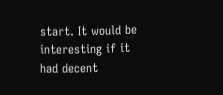start. It would be interesting if it had decent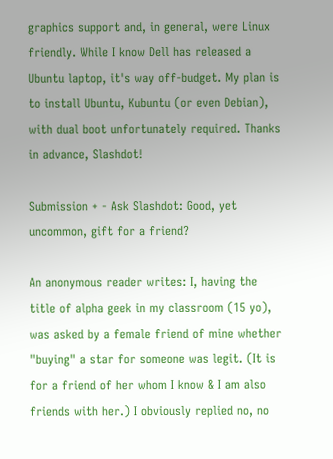graphics support and, in general, were Linux friendly. While I know Dell has released a Ubuntu laptop, it's way off-budget. My plan is to install Ubuntu, Kubuntu (or even Debian), with dual boot unfortunately required. Thanks in advance, Slashdot!

Submission + - Ask Slashdot: Good, yet uncommon, gift for a friend?

An anonymous reader writes: I, having the title of alpha geek in my classroom (15 yo), was asked by a female friend of mine whether "buying" a star for someone was legit. (It is for a friend of her whom I know & I am also friends with her.) I obviously replied no, no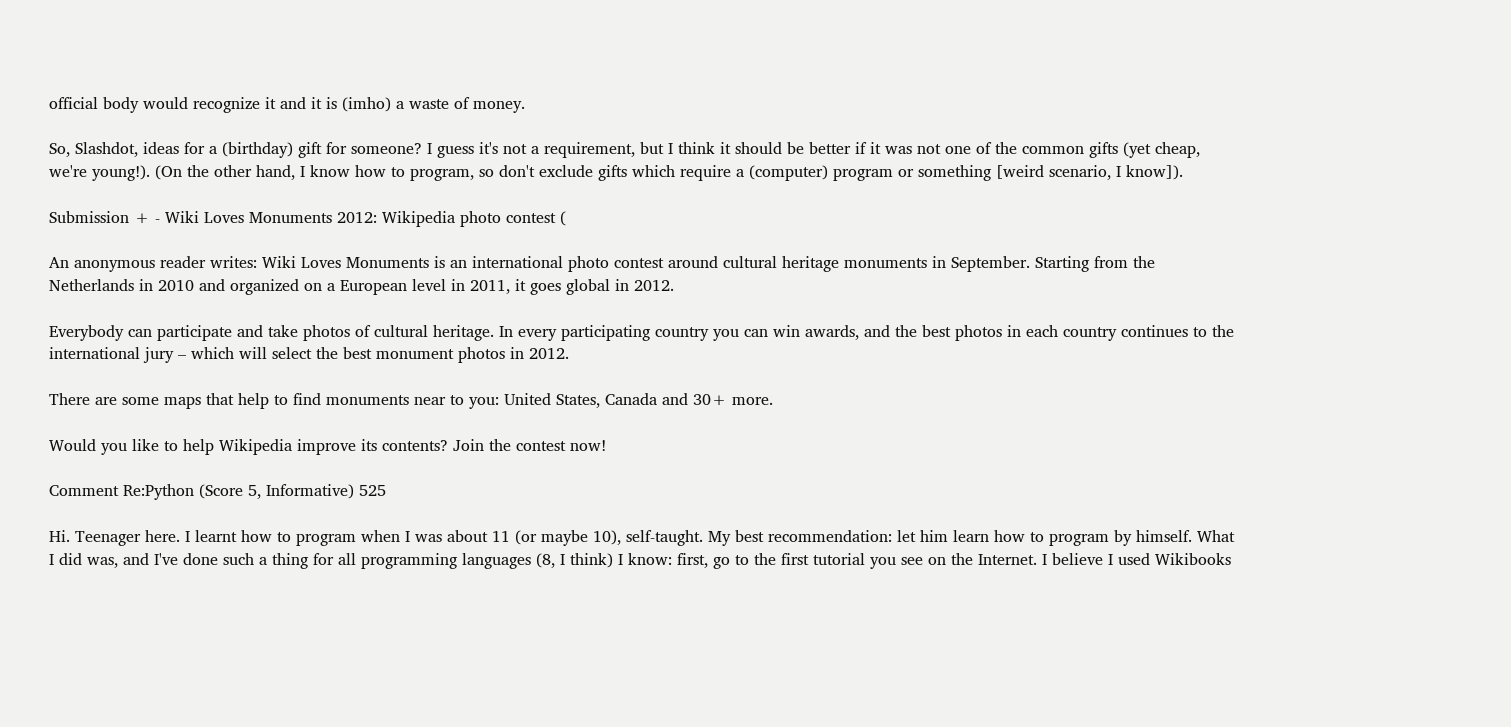official body would recognize it and it is (imho) a waste of money.

So, Slashdot, ideas for a (birthday) gift for someone? I guess it's not a requirement, but I think it should be better if it was not one of the common gifts (yet cheap, we're young!). (On the other hand, I know how to program, so don't exclude gifts which require a (computer) program or something [weird scenario, I know]).

Submission + - Wiki Loves Monuments 2012: Wikipedia photo contest (

An anonymous reader writes: Wiki Loves Monuments is an international photo contest around cultural heritage monuments in September. Starting from the Netherlands in 2010 and organized on a European level in 2011, it goes global in 2012.

Everybody can participate and take photos of cultural heritage. In every participating country you can win awards, and the best photos in each country continues to the international jury – which will select the best monument photos in 2012.

There are some maps that help to find monuments near to you: United States, Canada and 30+ more.

Would you like to help Wikipedia improve its contents? Join the contest now!

Comment Re:Python (Score 5, Informative) 525

Hi. Teenager here. I learnt how to program when I was about 11 (or maybe 10), self-taught. My best recommendation: let him learn how to program by himself. What I did was, and I've done such a thing for all programming languages (8, I think) I know: first, go to the first tutorial you see on the Internet. I believe I used Wikibooks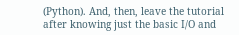(Python). And, then, leave the tutorial after knowing just the basic I/O and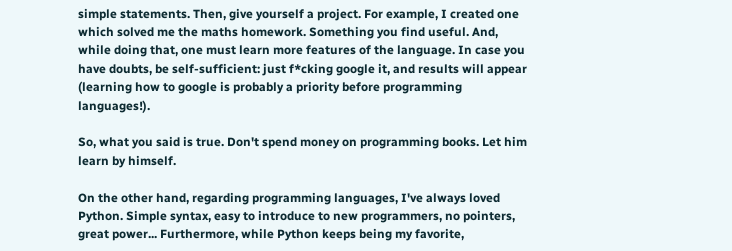simple statements. Then, give yourself a project. For example, I created one which solved me the maths homework. Something you find useful. And, while doing that, one must learn more features of the language. In case you have doubts, be self-sufficient: just f*cking google it, and results will appear (learning how to google is probably a priority before programming languages!).

So, what you said is true. Don't spend money on programming books. Let him learn by himself.

On the other hand, regarding programming languages, I've always loved Python. Simple syntax, easy to introduce to new programmers, no pointers, great power... Furthermore, while Python keeps being my favorite,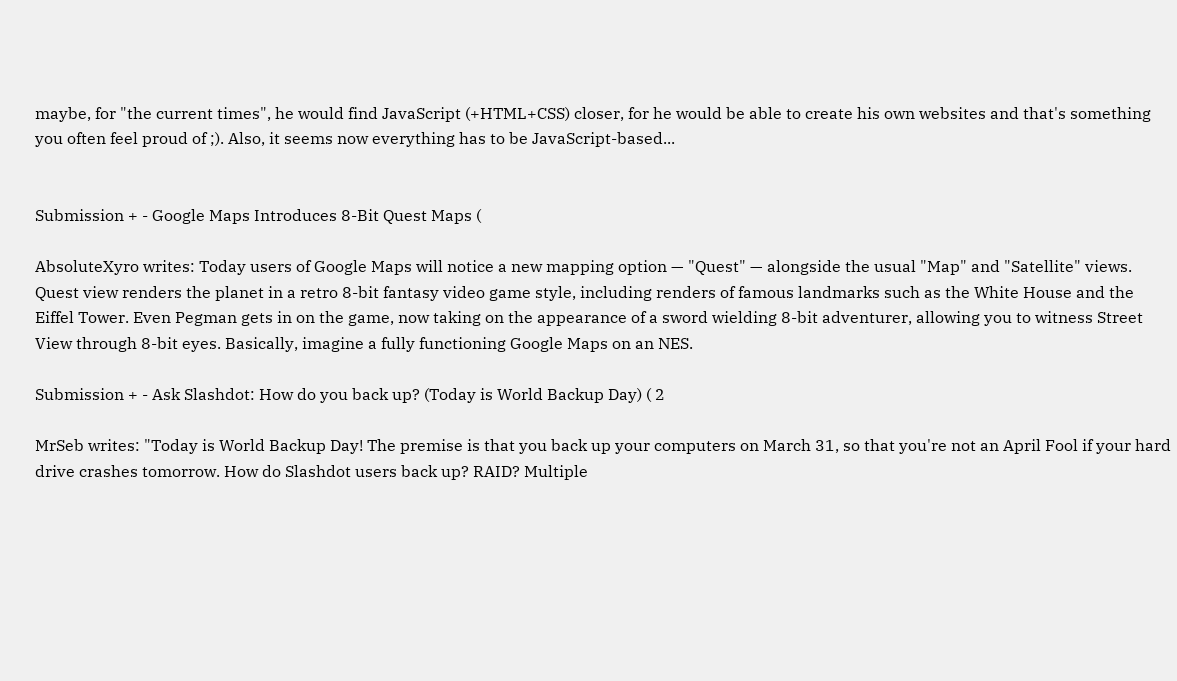maybe, for "the current times", he would find JavaScript (+HTML+CSS) closer, for he would be able to create his own websites and that's something you often feel proud of ;). Also, it seems now everything has to be JavaScript-based...


Submission + - Google Maps Introduces 8-Bit Quest Maps (

AbsoluteXyro writes: Today users of Google Maps will notice a new mapping option — "Quest" — alongside the usual "Map" and "Satellite" views. Quest view renders the planet in a retro 8-bit fantasy video game style, including renders of famous landmarks such as the White House and the Eiffel Tower. Even Pegman gets in on the game, now taking on the appearance of a sword wielding 8-bit adventurer, allowing you to witness Street View through 8-bit eyes. Basically, imagine a fully functioning Google Maps on an NES.

Submission + - Ask Slashdot: How do you back up? (Today is World Backup Day) ( 2

MrSeb writes: "Today is World Backup Day! The premise is that you back up your computers on March 31, so that you're not an April Fool if your hard drive crashes tomorrow. How do Slashdot users back up? RAID? Multiple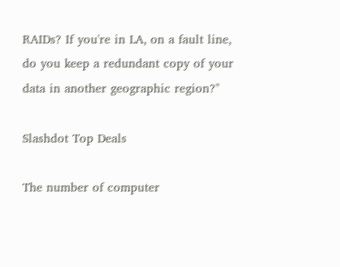RAIDs? If you're in LA, on a fault line, do you keep a redundant copy of your data in another geographic region?"

Slashdot Top Deals

The number of computer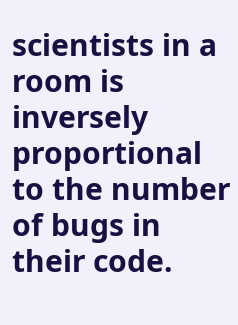scientists in a room is inversely proportional to the number of bugs in their code.